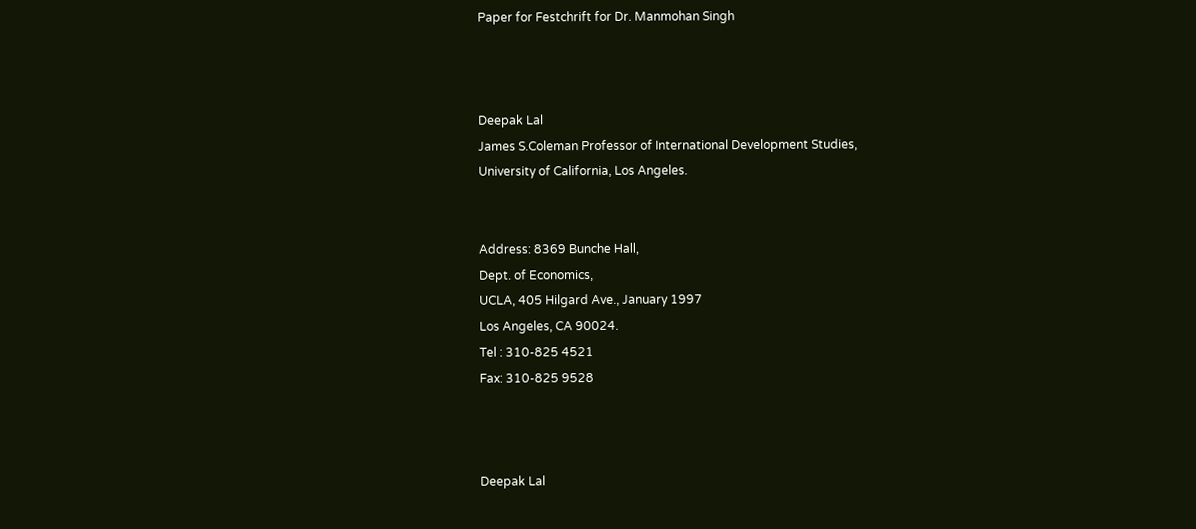Paper for Festchrift for Dr. Manmohan Singh



Deepak Lal
James S.Coleman Professor of International Development Studies,
University of California, Los Angeles.


Address: 8369 Bunche Hall,
Dept. of Economics,
UCLA, 405 Hilgard Ave., January 1997
Los Angeles, CA 90024.
Tel : 310-825 4521
Fax: 310-825 9528



Deepak Lal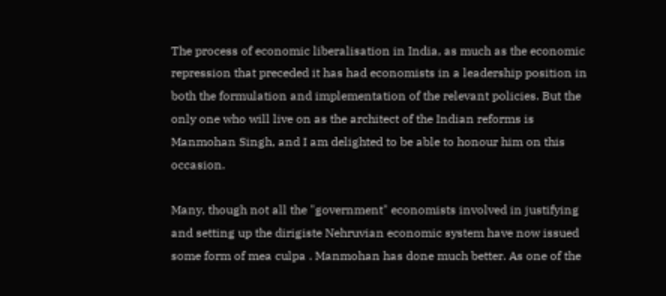The process of economic liberalisation in India, as much as the economic repression that preceded it has had economists in a leadership position in both the formulation and implementation of the relevant policies. But the only one who will live on as the architect of the Indian reforms is Manmohan Singh, and I am delighted to be able to honour him on this occasion.

Many, though not all the "government" economists involved in justifying and setting up the dirigiste Nehruvian economic system have now issued some form of mea culpa . Manmohan has done much better. As one of the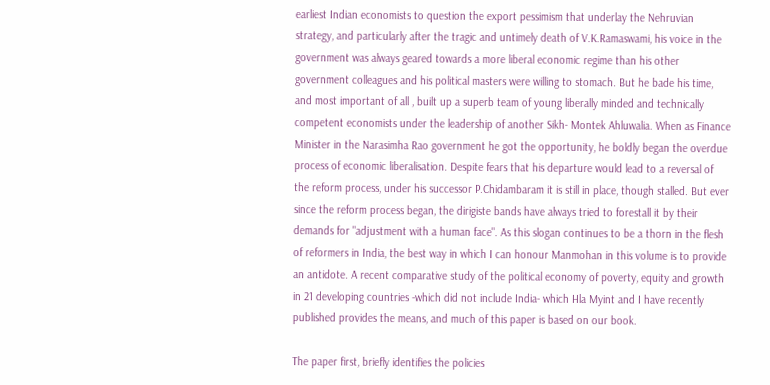earliest Indian economists to question the export pessimism that underlay the Nehruvian strategy, and particularly after the tragic and untimely death of V.K.Ramaswami, his voice in the government was always geared towards a more liberal economic regime than his other government colleagues and his political masters were willing to stomach. But he bade his time, and most important of all , built up a superb team of young liberally minded and technically competent economists under the leadership of another Sikh- Montek Ahluwalia. When as Finance Minister in the Narasimha Rao government he got the opportunity, he boldly began the overdue process of economic liberalisation. Despite fears that his departure would lead to a reversal of the reform process, under his successor P.Chidambaram it is still in place, though stalled. But ever since the reform process began, the dirigiste bands have always tried to forestall it by their demands for "adjustment with a human face". As this slogan continues to be a thorn in the flesh of reformers in India, the best way in which I can honour Manmohan in this volume is to provide an antidote. A recent comparative study of the political economy of poverty, equity and growth in 21 developing countries -which did not include India- which Hla Myint and I have recently published provides the means, and much of this paper is based on our book.

The paper first, briefly identifies the policies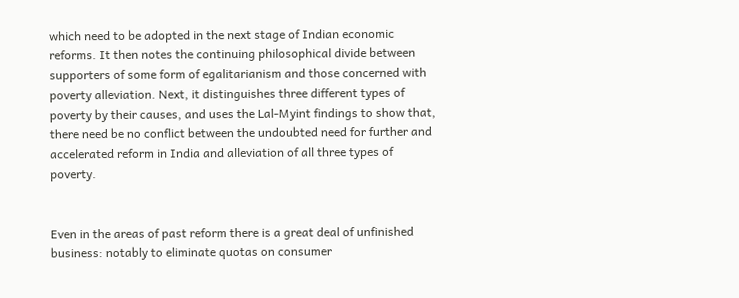which need to be adopted in the next stage of Indian economic reforms. It then notes the continuing philosophical divide between supporters of some form of egalitarianism and those concerned with poverty alleviation. Next, it distinguishes three different types of poverty by their causes, and uses the Lal-Myint findings to show that, there need be no conflict between the undoubted need for further and accelerated reform in India and alleviation of all three types of poverty.


Even in the areas of past reform there is a great deal of unfinished business: notably to eliminate quotas on consumer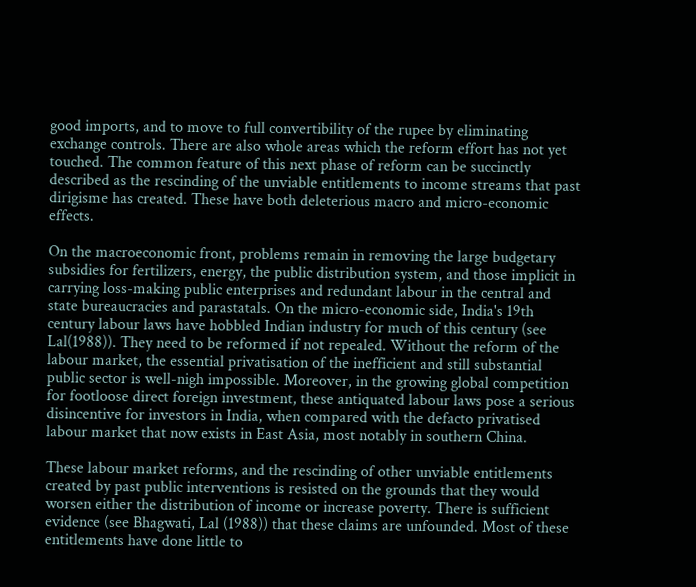good imports, and to move to full convertibility of the rupee by eliminating exchange controls. There are also whole areas which the reform effort has not yet touched. The common feature of this next phase of reform can be succinctly described as the rescinding of the unviable entitlements to income streams that past dirigisme has created. These have both deleterious macro and micro-economic effects.

On the macroeconomic front, problems remain in removing the large budgetary subsidies for fertilizers, energy, the public distribution system, and those implicit in carrying loss-making public enterprises and redundant labour in the central and state bureaucracies and parastatals. On the micro-economic side, India's 19th century labour laws have hobbled Indian industry for much of this century (see Lal(1988)). They need to be reformed if not repealed. Without the reform of the labour market, the essential privatisation of the inefficient and still substantial public sector is well-nigh impossible. Moreover, in the growing global competition for footloose direct foreign investment, these antiquated labour laws pose a serious disincentive for investors in India, when compared with the defacto privatised labour market that now exists in East Asia, most notably in southern China.

These labour market reforms, and the rescinding of other unviable entitlements created by past public interventions is resisted on the grounds that they would worsen either the distribution of income or increase poverty. There is sufficient evidence (see Bhagwati, Lal (1988)) that these claims are unfounded. Most of these entitlements have done little to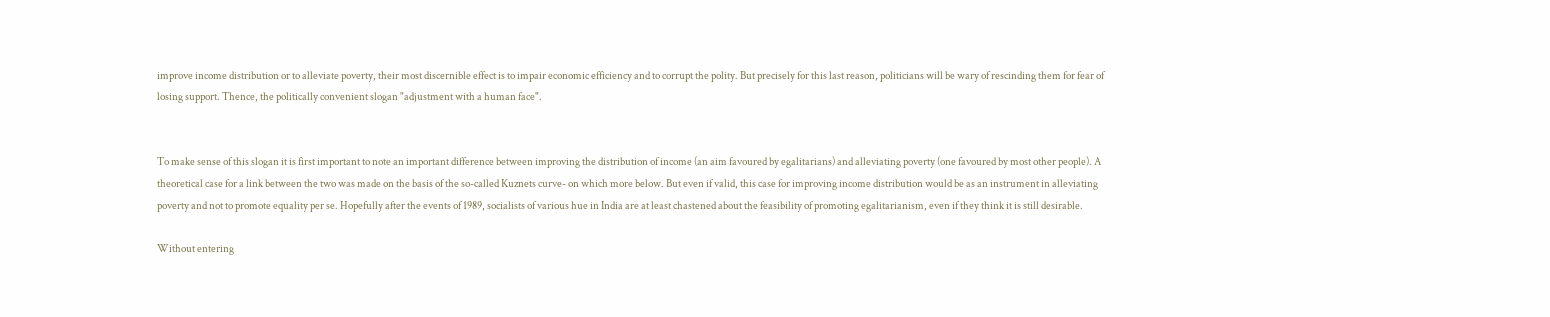improve income distribution or to alleviate poverty, their most discernible effect is to impair economic efficiency and to corrupt the polity. But precisely for this last reason, politicians will be wary of rescinding them for fear of losing support. Thence, the politically convenient slogan "adjustment with a human face".


To make sense of this slogan it is first important to note an important difference between improving the distribution of income (an aim favoured by egalitarians) and alleviating poverty (one favoured by most other people). A theoretical case for a link between the two was made on the basis of the so-called Kuznets curve- on which more below. But even if valid, this case for improving income distribution would be as an instrument in alleviating poverty and not to promote equality per se. Hopefully after the events of 1989, socialists of various hue in India are at least chastened about the feasibility of promoting egalitarianism, even if they think it is still desirable.

Without entering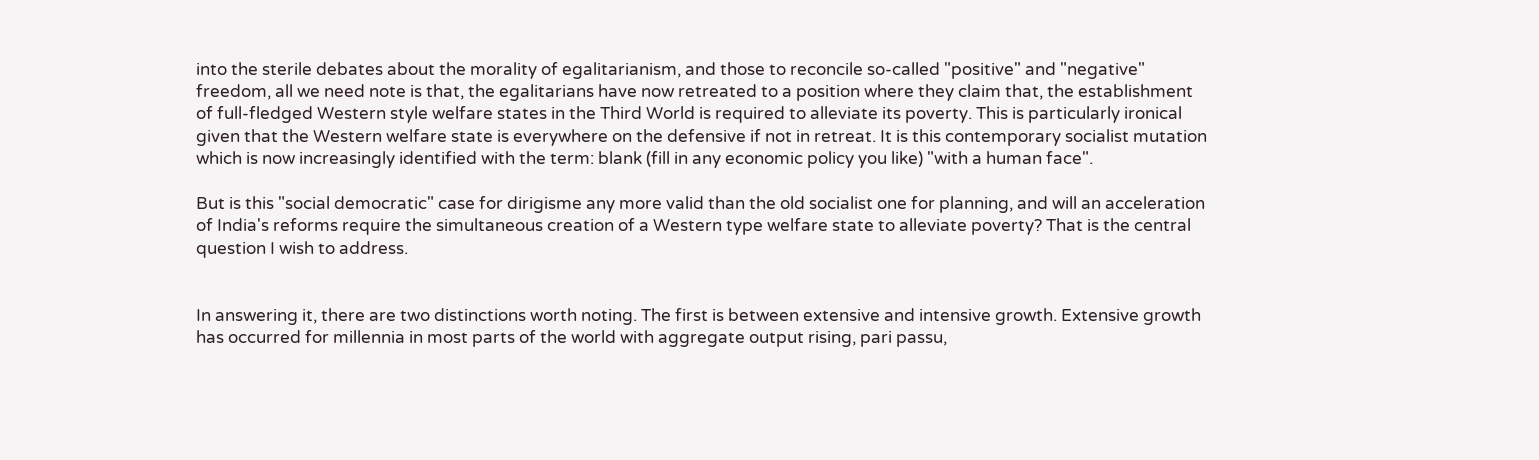into the sterile debates about the morality of egalitarianism, and those to reconcile so-called "positive" and "negative" freedom, all we need note is that, the egalitarians have now retreated to a position where they claim that, the establishment of full-fledged Western style welfare states in the Third World is required to alleviate its poverty. This is particularly ironical given that the Western welfare state is everywhere on the defensive if not in retreat. It is this contemporary socialist mutation which is now increasingly identified with the term: blank (fill in any economic policy you like) "with a human face".

But is this "social democratic" case for dirigisme any more valid than the old socialist one for planning, and will an acceleration of India's reforms require the simultaneous creation of a Western type welfare state to alleviate poverty? That is the central question I wish to address.


In answering it, there are two distinctions worth noting. The first is between extensive and intensive growth. Extensive growth has occurred for millennia in most parts of the world with aggregate output rising, pari passu,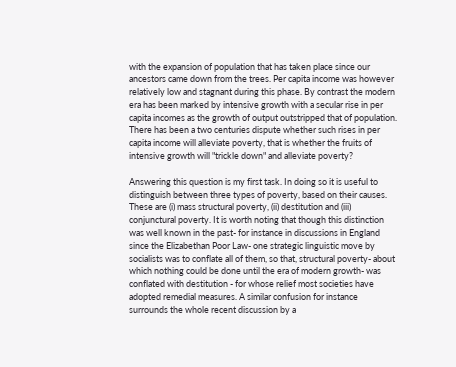with the expansion of population that has taken place since our ancestors came down from the trees. Per capita income was however relatively low and stagnant during this phase. By contrast the modern era has been marked by intensive growth with a secular rise in per capita incomes as the growth of output outstripped that of population. There has been a two centuries dispute whether such rises in per capita income will alleviate poverty, that is whether the fruits of intensive growth will "trickle down" and alleviate poverty?

Answering this question is my first task. In doing so it is useful to distinguish between three types of poverty, based on their causes. These are (i) mass structural poverty, (ii) destitution and (iii) conjunctural poverty. It is worth noting that though this distinction was well known in the past- for instance in discussions in England since the Elizabethan Poor Law- one strategic linguistic move by socialists was to conflate all of them, so that, structural poverty- about which nothing could be done until the era of modern growth- was conflated with destitution - for whose relief most societies have adopted remedial measures. A similar confusion for instance surrounds the whole recent discussion by a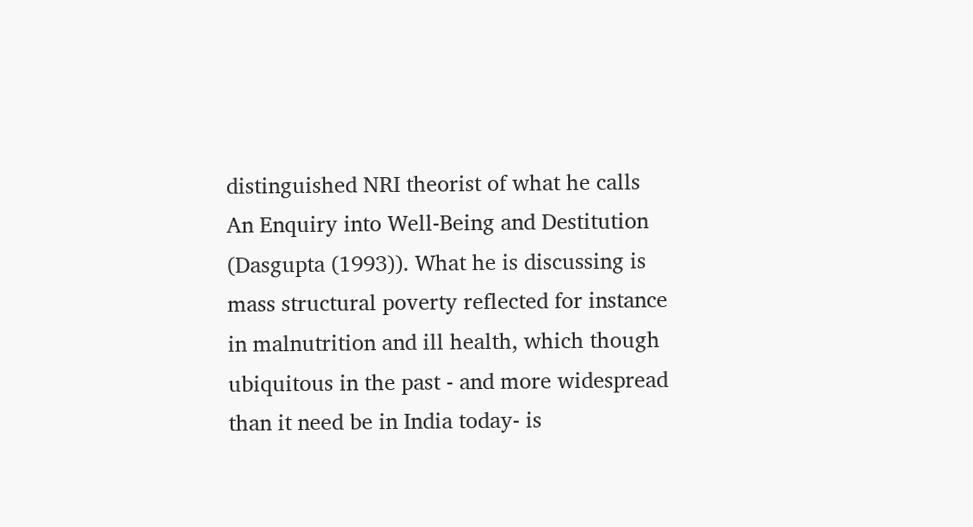distinguished NRI theorist of what he calls An Enquiry into Well-Being and Destitution (Dasgupta (1993)). What he is discussing is mass structural poverty reflected for instance in malnutrition and ill health, which though ubiquitous in the past - and more widespread than it need be in India today- is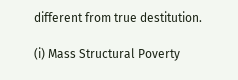different from true destitution.

(i) Mass Structural Poverty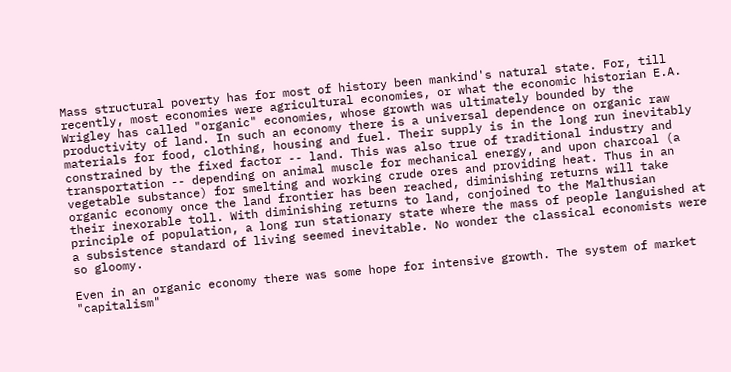Mass structural poverty has for most of history been mankind's natural state. For, till recently, most economies were agricultural economies, or what the economic historian E.A. Wrigley has called "organic" economies, whose growth was ultimately bounded by the productivity of land. In such an economy there is a universal dependence on organic raw materials for food, clothing, housing and fuel. Their supply is in the long run inevitably constrained by the fixed factor -- land. This was also true of traditional industry and transportation -- depending on animal muscle for mechanical energy, and upon charcoal (a vegetable substance) for smelting and working crude ores and providing heat. Thus in an organic economy once the land frontier has been reached, diminishing returns will take their inexorable toll. With diminishing returns to land, conjoined to the Malthusian principle of population, a long run stationary state where the mass of people languished at a subsistence standard of living seemed inevitable. No wonder the classical economists were so gloomy.

Even in an organic economy there was some hope for intensive growth. The system of market "capitalism"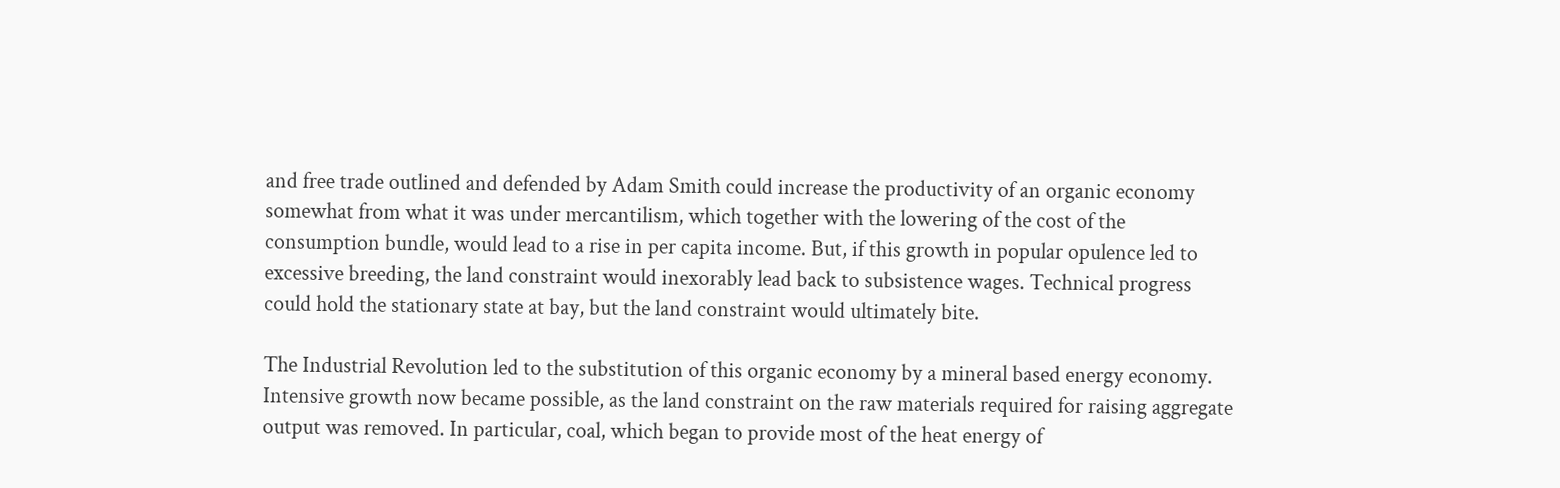and free trade outlined and defended by Adam Smith could increase the productivity of an organic economy somewhat from what it was under mercantilism, which together with the lowering of the cost of the consumption bundle, would lead to a rise in per capita income. But, if this growth in popular opulence led to excessive breeding, the land constraint would inexorably lead back to subsistence wages. Technical progress could hold the stationary state at bay, but the land constraint would ultimately bite.

The Industrial Revolution led to the substitution of this organic economy by a mineral based energy economy. Intensive growth now became possible, as the land constraint on the raw materials required for raising aggregate output was removed. In particular, coal, which began to provide most of the heat energy of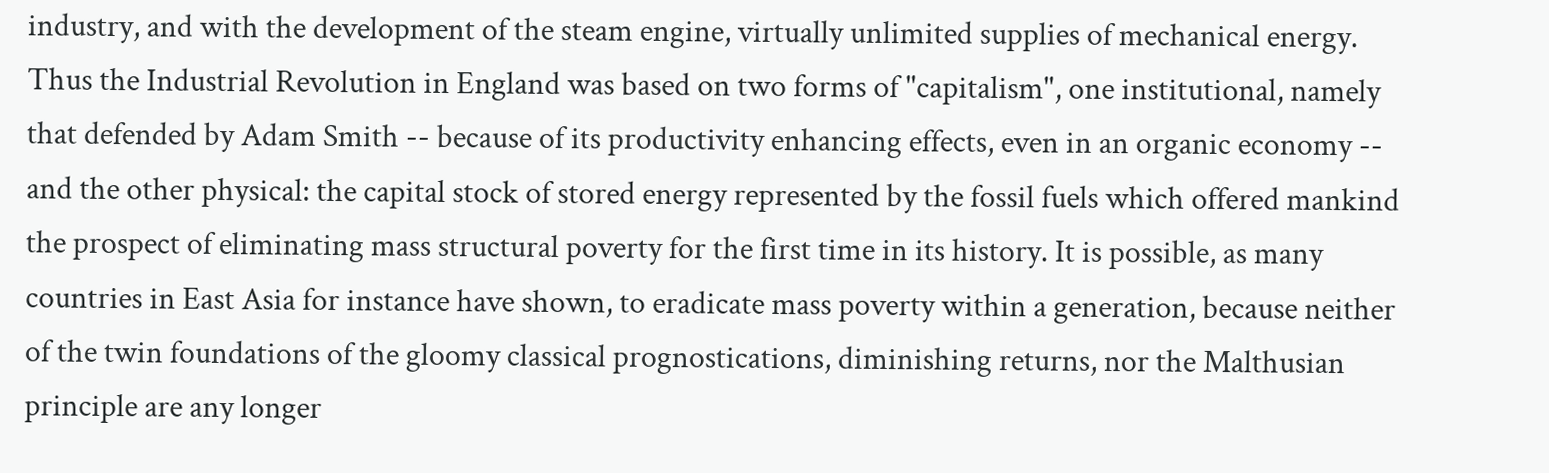industry, and with the development of the steam engine, virtually unlimited supplies of mechanical energy. Thus the Industrial Revolution in England was based on two forms of "capitalism", one institutional, namely that defended by Adam Smith -- because of its productivity enhancing effects, even in an organic economy -- and the other physical: the capital stock of stored energy represented by the fossil fuels which offered mankind the prospect of eliminating mass structural poverty for the first time in its history. It is possible, as many countries in East Asia for instance have shown, to eradicate mass poverty within a generation, because neither of the twin foundations of the gloomy classical prognostications, diminishing returns, nor the Malthusian principle are any longer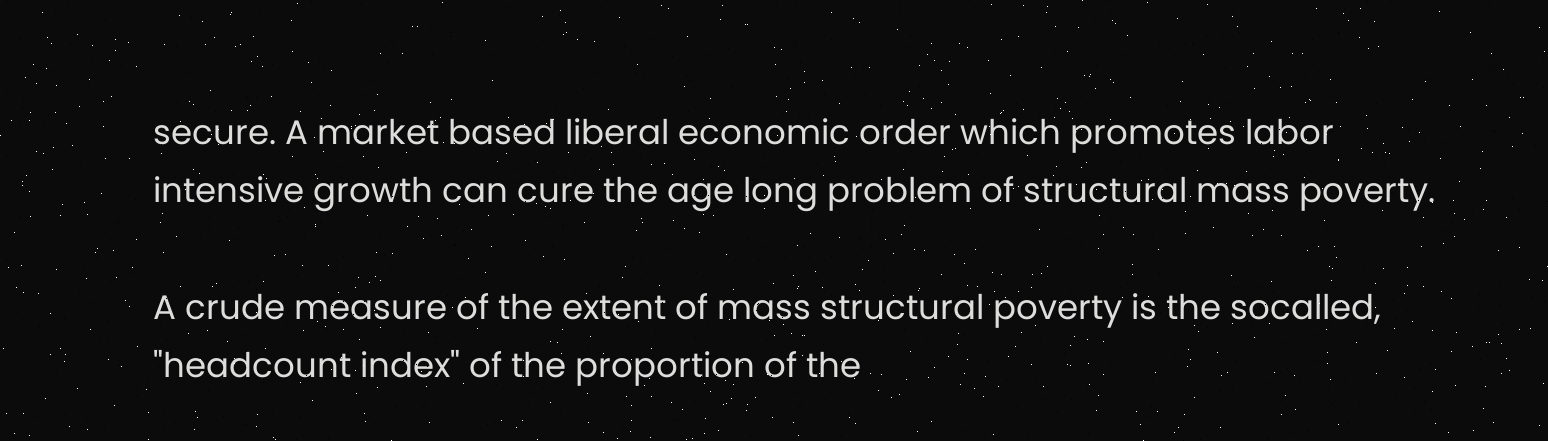secure. A market based liberal economic order which promotes labor intensive growth can cure the age long problem of structural mass poverty.

A crude measure of the extent of mass structural poverty is the socalled, "headcount index" of the proportion of the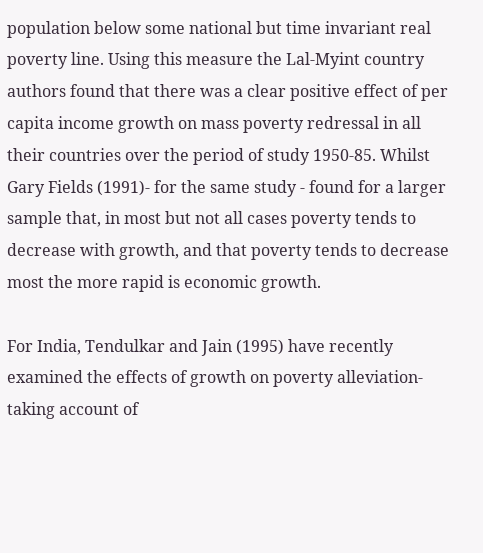population below some national but time invariant real poverty line. Using this measure the Lal-Myint country authors found that there was a clear positive effect of per capita income growth on mass poverty redressal in all their countries over the period of study 1950-85. Whilst Gary Fields (1991)- for the same study - found for a larger sample that, in most but not all cases poverty tends to decrease with growth, and that poverty tends to decrease most the more rapid is economic growth.

For India, Tendulkar and Jain (1995) have recently examined the effects of growth on poverty alleviation- taking account of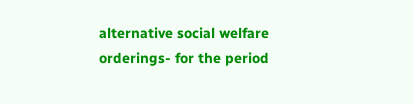alternative social welfare orderings- for the period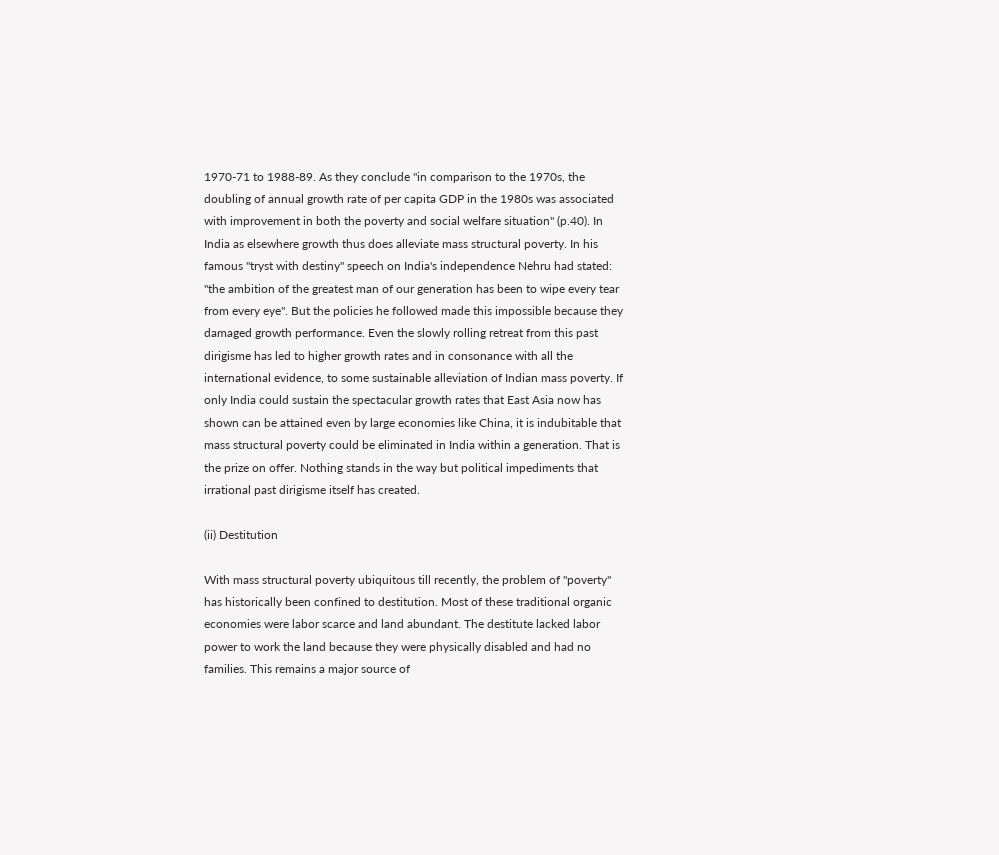1970-71 to 1988-89. As they conclude "in comparison to the 1970s, the doubling of annual growth rate of per capita GDP in the 1980s was associated with improvement in both the poverty and social welfare situation" (p.40). In India as elsewhere growth thus does alleviate mass structural poverty. In his famous "tryst with destiny" speech on India's independence Nehru had stated: "the ambition of the greatest man of our generation has been to wipe every tear from every eye". But the policies he followed made this impossible because they damaged growth performance. Even the slowly rolling retreat from this past dirigisme has led to higher growth rates and in consonance with all the international evidence, to some sustainable alleviation of Indian mass poverty. If only India could sustain the spectacular growth rates that East Asia now has shown can be attained even by large economies like China, it is indubitable that mass structural poverty could be eliminated in India within a generation. That is the prize on offer. Nothing stands in the way but political impediments that irrational past dirigisme itself has created.

(ii) Destitution

With mass structural poverty ubiquitous till recently, the problem of "poverty" has historically been confined to destitution. Most of these traditional organic economies were labor scarce and land abundant. The destitute lacked labor power to work the land because they were physically disabled and had no families. This remains a major source of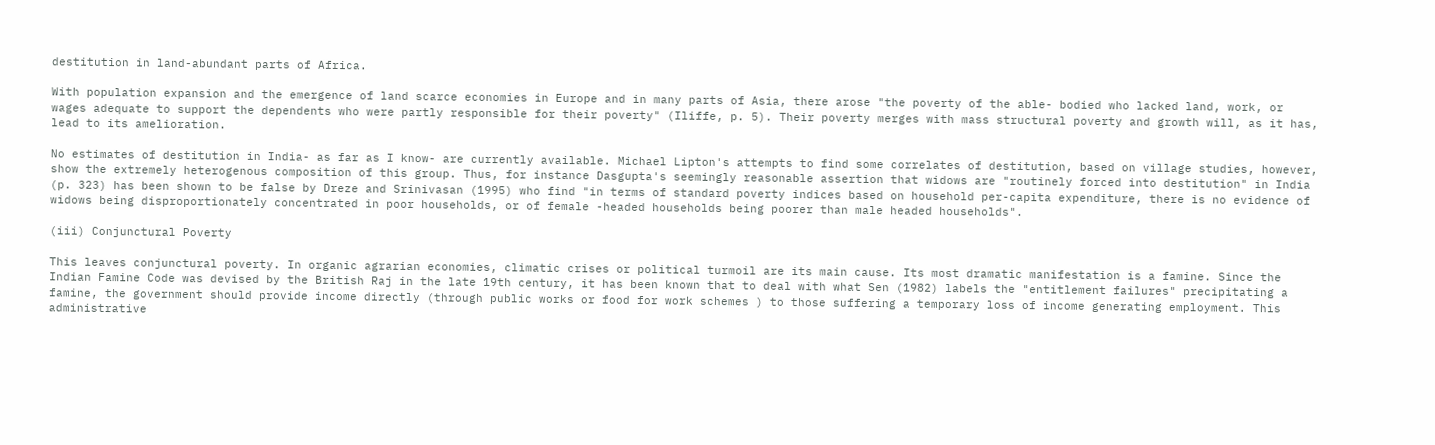destitution in land-abundant parts of Africa.

With population expansion and the emergence of land scarce economies in Europe and in many parts of Asia, there arose "the poverty of the able- bodied who lacked land, work, or wages adequate to support the dependents who were partly responsible for their poverty" (Iliffe, p. 5). Their poverty merges with mass structural poverty and growth will, as it has, lead to its amelioration.

No estimates of destitution in India- as far as I know- are currently available. Michael Lipton's attempts to find some correlates of destitution, based on village studies, however, show the extremely heterogenous composition of this group. Thus, for instance Dasgupta's seemingly reasonable assertion that widows are "routinely forced into destitution" in India (p. 323) has been shown to be false by Dreze and Srinivasan (1995) who find "in terms of standard poverty indices based on household per-capita expenditure, there is no evidence of widows being disproportionately concentrated in poor households, or of female -headed households being poorer than male headed households".

(iii) Conjunctural Poverty

This leaves conjunctural poverty. In organic agrarian economies, climatic crises or political turmoil are its main cause. Its most dramatic manifestation is a famine. Since the Indian Famine Code was devised by the British Raj in the late 19th century, it has been known that to deal with what Sen (1982) labels the "entitlement failures" precipitating a famine, the government should provide income directly (through public works or food for work schemes ) to those suffering a temporary loss of income generating employment. This administrative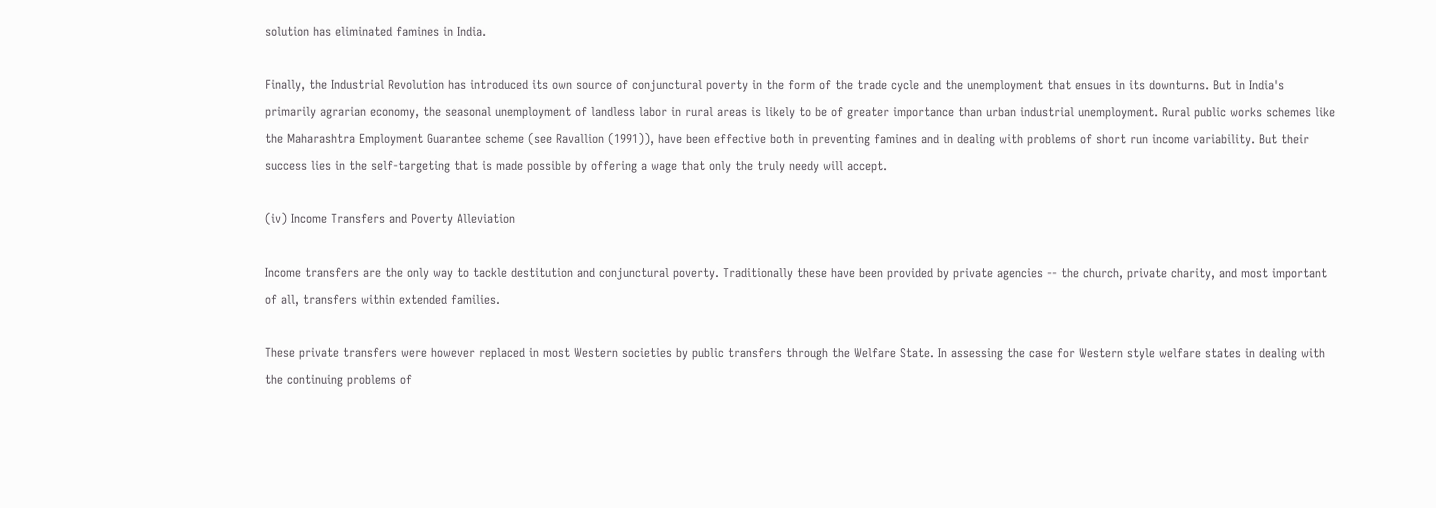solution has eliminated famines in India.

Finally, the Industrial Revolution has introduced its own source of conjunctural poverty in the form of the trade cycle and the unemployment that ensues in its downturns. But in India's primarily agrarian economy, the seasonal unemployment of landless labor in rural areas is likely to be of greater importance than urban industrial unemployment. Rural public works schemes like the Maharashtra Employment Guarantee scheme (see Ravallion (1991)), have been effective both in preventing famines and in dealing with problems of short run income variability. But their success lies in the self-targeting that is made possible by offering a wage that only the truly needy will accept.

(iv) Income Transfers and Poverty Alleviation

Income transfers are the only way to tackle destitution and conjunctural poverty. Traditionally these have been provided by private agencies -- the church, private charity, and most important of all, transfers within extended families.

These private transfers were however replaced in most Western societies by public transfers through the Welfare State. In assessing the case for Western style welfare states in dealing with the continuing problems of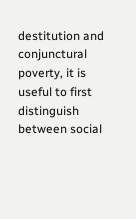destitution and conjunctural poverty, it is useful to first distinguish between social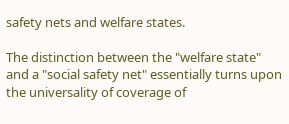safety nets and welfare states.

The distinction between the "welfare state" and a "social safety net" essentially turns upon the universality of coverage of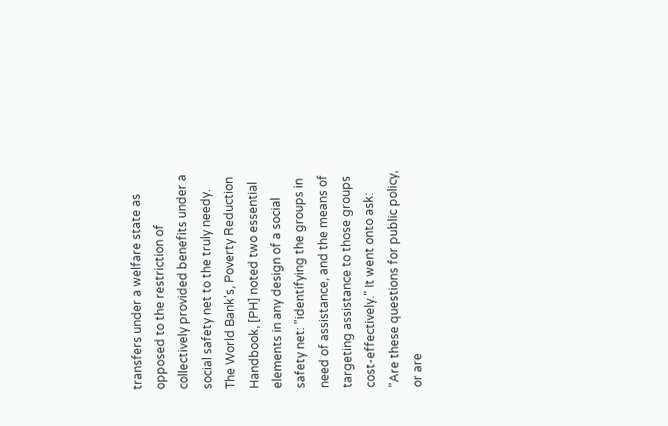transfers under a welfare state as opposed to the restriction of collectively provided benefits under a social safety net to the truly needy. The World Bank's, Poverty Reduction Handbook, [PH] noted two essential elements in any design of a social safety net: "identifying the groups in need of assistance, and the means of targeting assistance to those groups cost-effectively." It went onto ask: "Are these questions for public policy, or are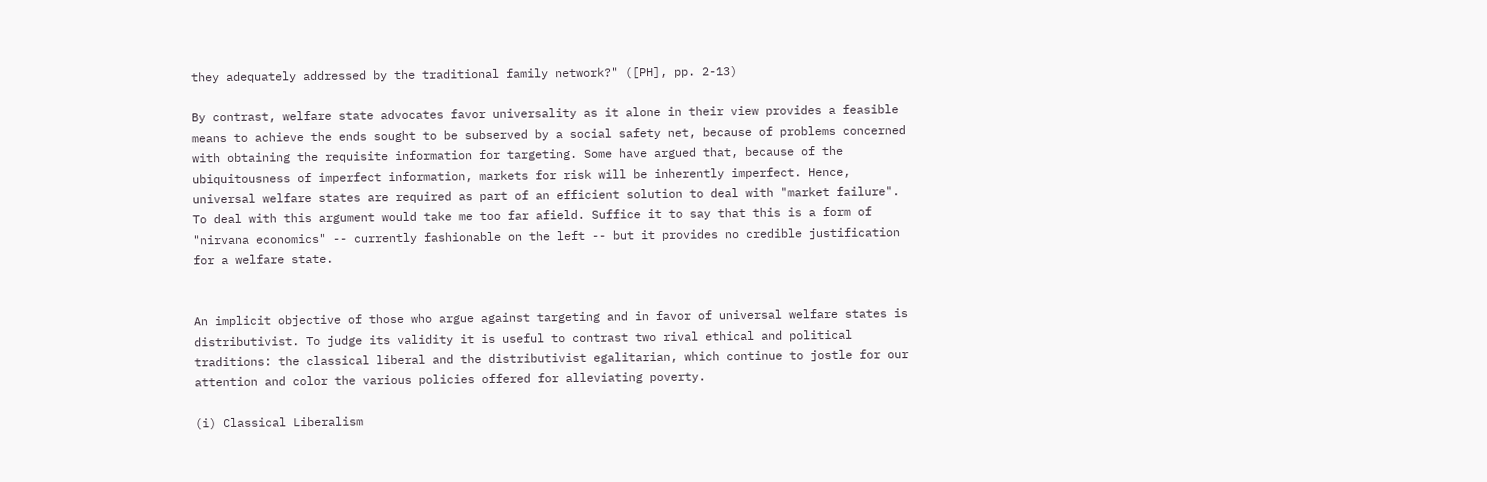they adequately addressed by the traditional family network?" ([PH], pp. 2-13)

By contrast, welfare state advocates favor universality as it alone in their view provides a feasible means to achieve the ends sought to be subserved by a social safety net, because of problems concerned with obtaining the requisite information for targeting. Some have argued that, because of the ubiquitousness of imperfect information, markets for risk will be inherently imperfect. Hence, universal welfare states are required as part of an efficient solution to deal with "market failure". To deal with this argument would take me too far afield. Suffice it to say that this is a form of "nirvana economics" -- currently fashionable on the left -- but it provides no credible justification for a welfare state.


An implicit objective of those who argue against targeting and in favor of universal welfare states is distributivist. To judge its validity it is useful to contrast two rival ethical and political traditions: the classical liberal and the distributivist egalitarian, which continue to jostle for our attention and color the various policies offered for alleviating poverty.

(i) Classical Liberalism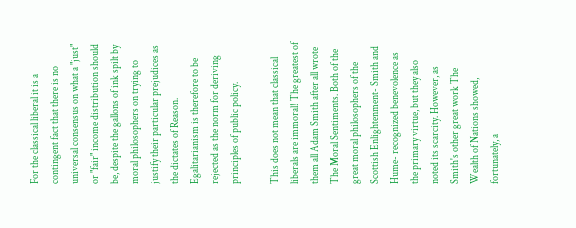For the classical liberal it is a contingent fact that there is no universal consensus on what a "just" or "fair" income distribution should be, despite the gallons of ink spilt by moral philosophers on trying to justify their particular prejudices as the dictates of Reason. Egalitarianism is therefore to be rejected as the norm for deriving principles of public policy.

This does not mean that classical liberals are immoral! The greatest of them all Adam Smith after all wrote The Moral Sentiments. Both of the great moral philosophers of the Scottish Enlightenment- Smith and Hume- recognized benevolence as the primary virtue, but they also noted its scarcity. However, as Smith's other great work The Wealth of Nations showed, fortunately, a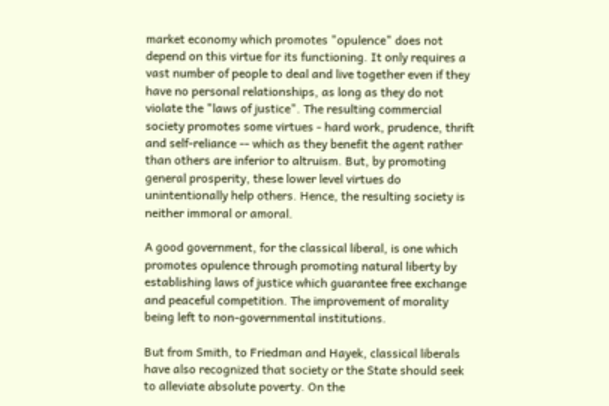market economy which promotes "opulence" does not depend on this virtue for its functioning. It only requires a vast number of people to deal and live together even if they have no personal relationships, as long as they do not violate the "laws of justice". The resulting commercial society promotes some virtues - hard work, prudence, thrift and self-reliance -- which as they benefit the agent rather than others are inferior to altruism. But, by promoting general prosperity, these lower level virtues do unintentionally help others. Hence, the resulting society is neither immoral or amoral.

A good government, for the classical liberal, is one which promotes opulence through promoting natural liberty by establishing laws of justice which guarantee free exchange and peaceful competition. The improvement of morality being left to non-governmental institutions.

But from Smith, to Friedman and Hayek, classical liberals have also recognized that society or the State should seek to alleviate absolute poverty. On the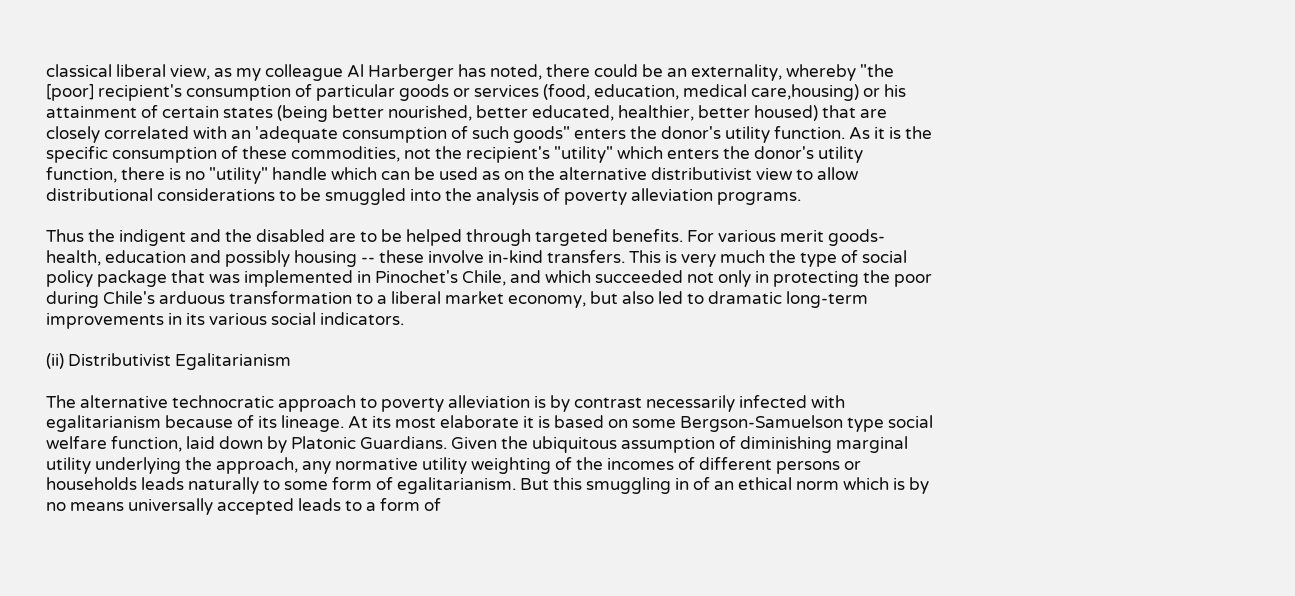classical liberal view, as my colleague Al Harberger has noted, there could be an externality, whereby "the [poor] recipient's consumption of particular goods or services (food, education, medical care,housing) or his attainment of certain states (being better nourished, better educated, healthier, better housed) that are closely correlated with an 'adequate consumption of such goods" enters the donor's utility function. As it is the specific consumption of these commodities, not the recipient's "utility" which enters the donor's utility function, there is no "utility" handle which can be used as on the alternative distributivist view to allow distributional considerations to be smuggled into the analysis of poverty alleviation programs.

Thus the indigent and the disabled are to be helped through targeted benefits. For various merit goods-health, education and possibly housing -- these involve in-kind transfers. This is very much the type of social policy package that was implemented in Pinochet's Chile, and which succeeded not only in protecting the poor during Chile's arduous transformation to a liberal market economy, but also led to dramatic long-term improvements in its various social indicators.

(ii) Distributivist Egalitarianism

The alternative technocratic approach to poverty alleviation is by contrast necessarily infected with egalitarianism because of its lineage. At its most elaborate it is based on some Bergson-Samuelson type social welfare function, laid down by Platonic Guardians. Given the ubiquitous assumption of diminishing marginal utility underlying the approach, any normative utility weighting of the incomes of different persons or households leads naturally to some form of egalitarianism. But this smuggling in of an ethical norm which is by no means universally accepted leads to a form of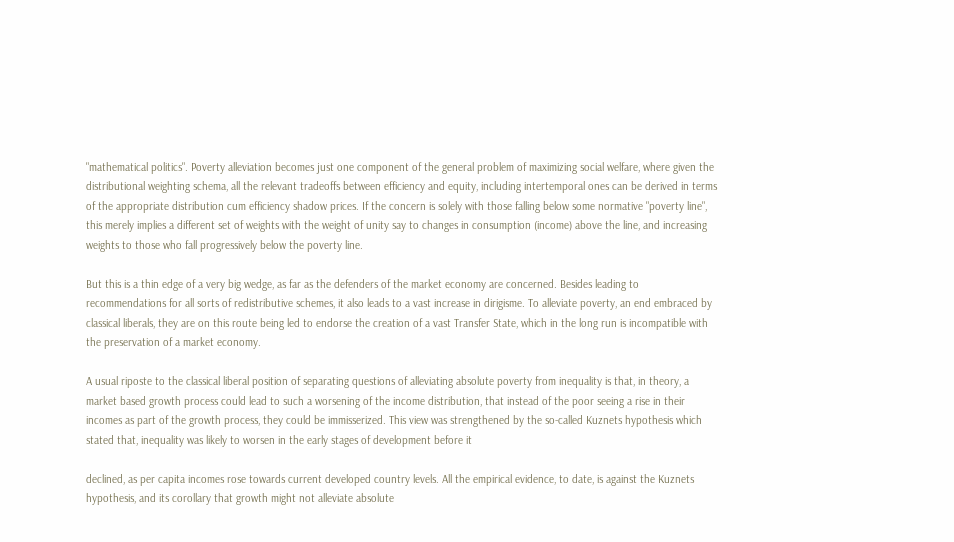"mathematical politics". Poverty alleviation becomes just one component of the general problem of maximizing social welfare, where given the distributional weighting schema, all the relevant tradeoffs between efficiency and equity, including intertemporal ones can be derived in terms of the appropriate distribution cum efficiency shadow prices. If the concern is solely with those falling below some normative "poverty line", this merely implies a different set of weights with the weight of unity say to changes in consumption (income) above the line, and increasing weights to those who fall progressively below the poverty line.

But this is a thin edge of a very big wedge, as far as the defenders of the market economy are concerned. Besides leading to recommendations for all sorts of redistributive schemes, it also leads to a vast increase in dirigisme. To alleviate poverty, an end embraced by classical liberals, they are on this route being led to endorse the creation of a vast Transfer State, which in the long run is incompatible with the preservation of a market economy.

A usual riposte to the classical liberal position of separating questions of alleviating absolute poverty from inequality is that, in theory, a market based growth process could lead to such a worsening of the income distribution, that instead of the poor seeing a rise in their incomes as part of the growth process, they could be immisserized. This view was strengthened by the so-called Kuznets hypothesis which stated that, inequality was likely to worsen in the early stages of development before it

declined, as per capita incomes rose towards current developed country levels. All the empirical evidence, to date, is against the Kuznets hypothesis, and its corollary that growth might not alleviate absolute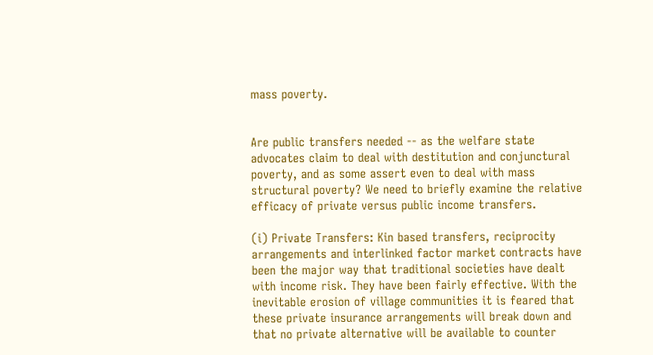mass poverty.


Are public transfers needed -- as the welfare state advocates claim to deal with destitution and conjunctural poverty, and as some assert even to deal with mass structural poverty? We need to briefly examine the relative efficacy of private versus public income transfers.

(i) Private Transfers: Kin based transfers, reciprocity arrangements and interlinked factor market contracts have been the major way that traditional societies have dealt with income risk. They have been fairly effective. With the inevitable erosion of village communities it is feared that these private insurance arrangements will break down and that no private alternative will be available to counter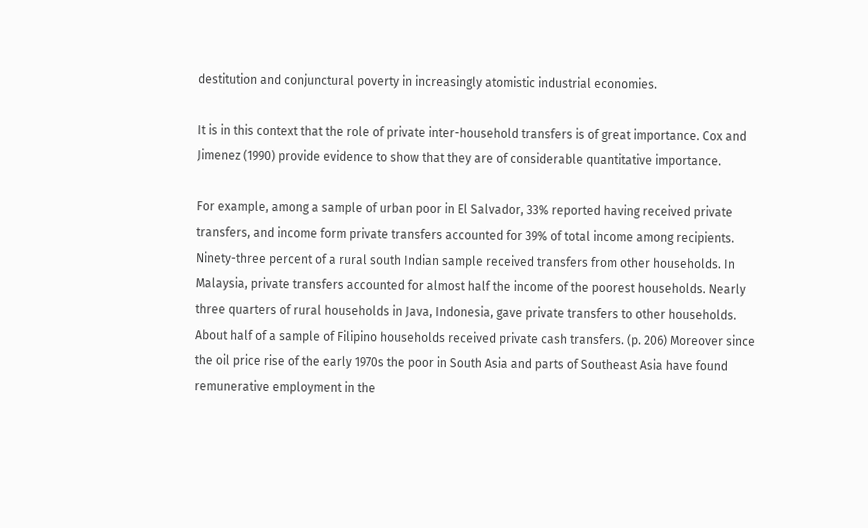destitution and conjunctural poverty in increasingly atomistic industrial economies.

It is in this context that the role of private inter-household transfers is of great importance. Cox and Jimenez (1990) provide evidence to show that they are of considerable quantitative importance.

For example, among a sample of urban poor in El Salvador, 33% reported having received private transfers, and income form private transfers accounted for 39% of total income among recipients. Ninety-three percent of a rural south Indian sample received transfers from other households. In Malaysia, private transfers accounted for almost half the income of the poorest households. Nearly three quarters of rural households in Java, Indonesia, gave private transfers to other households. About half of a sample of Filipino households received private cash transfers. (p. 206) Moreover since the oil price rise of the early 1970s the poor in South Asia and parts of Southeast Asia have found remunerative employment in the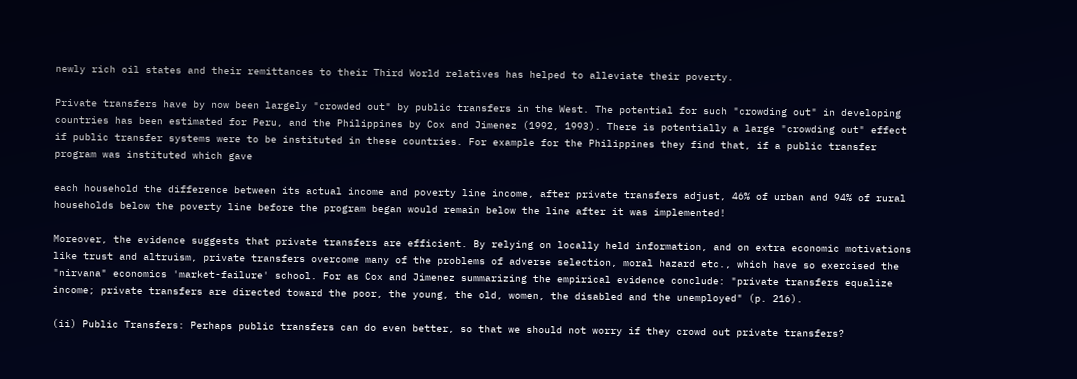newly rich oil states and their remittances to their Third World relatives has helped to alleviate their poverty.

Private transfers have by now been largely "crowded out" by public transfers in the West. The potential for such "crowding out" in developing countries has been estimated for Peru, and the Philippines by Cox and Jimenez (1992, 1993). There is potentially a large "crowding out" effect if public transfer systems were to be instituted in these countries. For example for the Philippines they find that, if a public transfer program was instituted which gave

each household the difference between its actual income and poverty line income, after private transfers adjust, 46% of urban and 94% of rural households below the poverty line before the program began would remain below the line after it was implemented!

Moreover, the evidence suggests that private transfers are efficient. By relying on locally held information, and on extra economic motivations like trust and altruism, private transfers overcome many of the problems of adverse selection, moral hazard etc., which have so exercised the "nirvana" economics 'market-failure' school. For as Cox and Jimenez summarizing the empirical evidence conclude: "private transfers equalize income; private transfers are directed toward the poor, the young, the old, women, the disabled and the unemployed" (p. 216).

(ii) Public Transfers: Perhaps public transfers can do even better, so that we should not worry if they crowd out private transfers?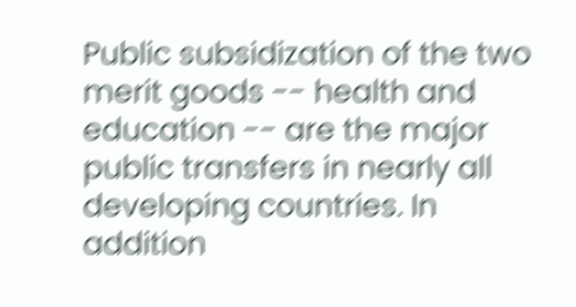Public subsidization of the two merit goods -- health and education -- are the major public transfers in nearly all developing countries. In addition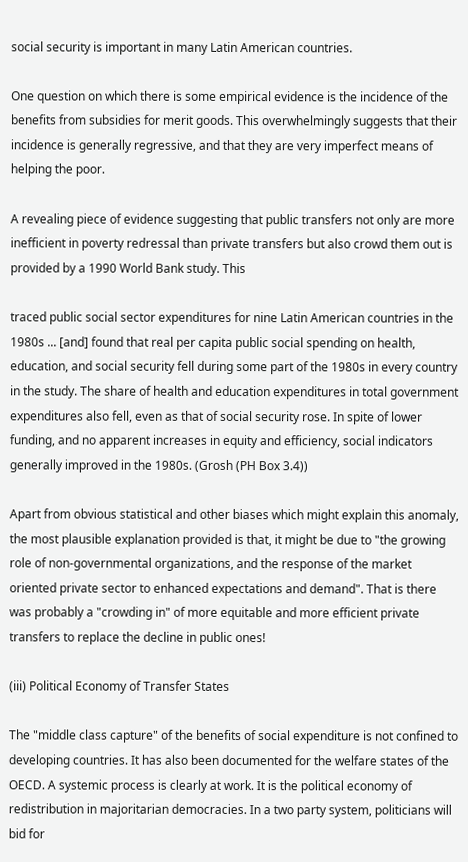social security is important in many Latin American countries.

One question on which there is some empirical evidence is the incidence of the benefits from subsidies for merit goods. This overwhelmingly suggests that their incidence is generally regressive, and that they are very imperfect means of helping the poor.

A revealing piece of evidence suggesting that public transfers not only are more inefficient in poverty redressal than private transfers but also crowd them out is provided by a 1990 World Bank study. This

traced public social sector expenditures for nine Latin American countries in the 1980s ... [and] found that real per capita public social spending on health, education, and social security fell during some part of the 1980s in every country in the study. The share of health and education expenditures in total government expenditures also fell, even as that of social security rose. In spite of lower funding, and no apparent increases in equity and efficiency, social indicators generally improved in the 1980s. (Grosh (PH Box 3.4))

Apart from obvious statistical and other biases which might explain this anomaly, the most plausible explanation provided is that, it might be due to "the growing role of non-governmental organizations, and the response of the market oriented private sector to enhanced expectations and demand". That is there was probably a "crowding in" of more equitable and more efficient private transfers to replace the decline in public ones!

(iii) Political Economy of Transfer States

The "middle class capture" of the benefits of social expenditure is not confined to developing countries. It has also been documented for the welfare states of the OECD. A systemic process is clearly at work. It is the political economy of redistribution in majoritarian democracies. In a two party system, politicians will bid for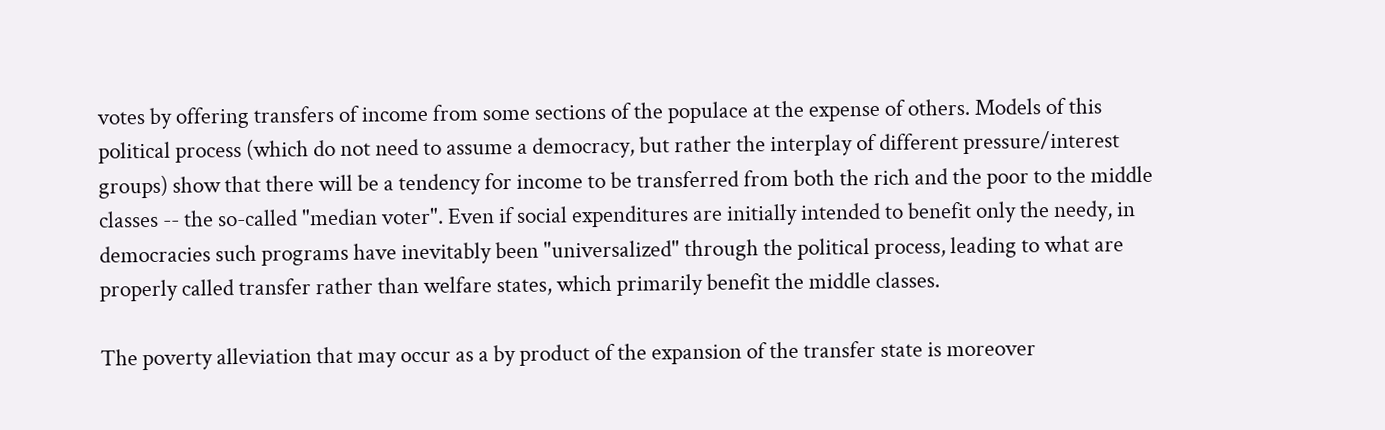votes by offering transfers of income from some sections of the populace at the expense of others. Models of this political process (which do not need to assume a democracy, but rather the interplay of different pressure/interest groups) show that there will be a tendency for income to be transferred from both the rich and the poor to the middle classes -- the so-called "median voter". Even if social expenditures are initially intended to benefit only the needy, in democracies such programs have inevitably been "universalized" through the political process, leading to what are properly called transfer rather than welfare states, which primarily benefit the middle classes.

The poverty alleviation that may occur as a by product of the expansion of the transfer state is moreover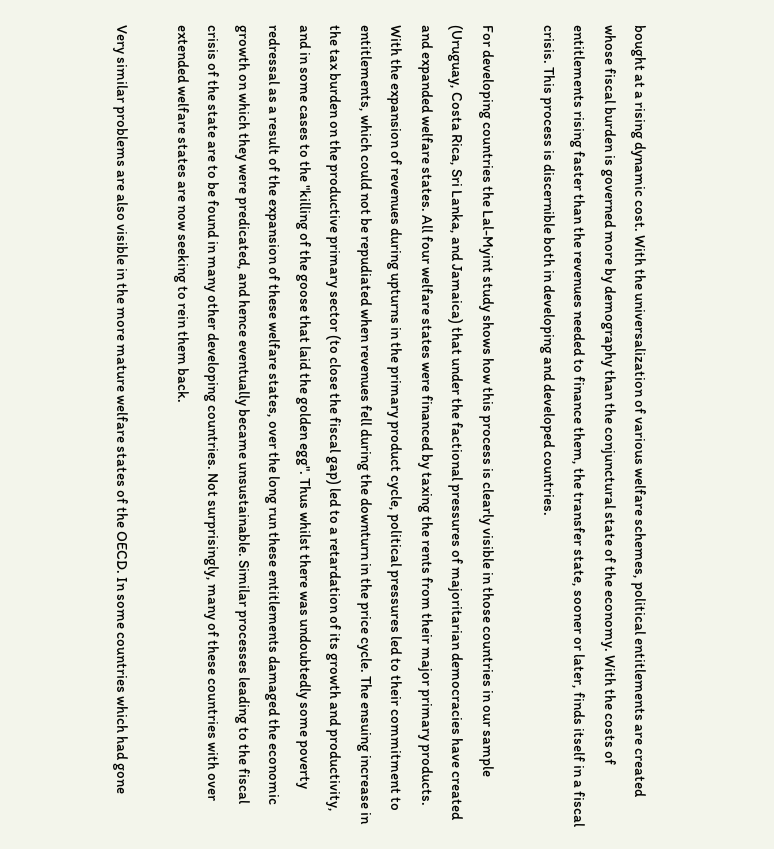bought at a rising dynamic cost. With the universalization of various welfare schemes, political entitlements are created whose fiscal burden is governed more by demography than the conjunctural state of the economy. With the costs of entitlements rising faster than the revenues needed to finance them, the transfer state, sooner or later, finds itself in a fiscal crisis. This process is discernible both in developing and developed countries.

For developing countries the Lal-Myint study shows how this process is clearly visible in those countries in our sample (Uruguay, Costa Rica, Sri Lanka, and Jamaica) that under the factional pressures of majoritarian democracies have created and expanded welfare states. All four welfare states were financed by taxing the rents from their major primary products. With the expansion of revenues during upturns in the primary product cycle, political pressures led to their commitment to entitlements, which could not be repudiated when revenues fell during the downturn in the price cycle. The ensuing increase in the tax burden on the productive primary sector (to close the fiscal gap) led to a retardation of its growth and productivity, and in some cases to the "killing of the goose that laid the golden egg". Thus whilst there was undoubtedly some poverty redressal as a result of the expansion of these welfare states, over the long run these entitlements damaged the economic growth on which they were predicated, and hence eventually became unsustainable. Similar processes leading to the fiscal crisis of the state are to be found in many other developing countries. Not surprisingly, many of these countries with over extended welfare states are now seeking to rein them back.

Very similar problems are also visible in the more mature welfare states of the OECD. In some countries which had gone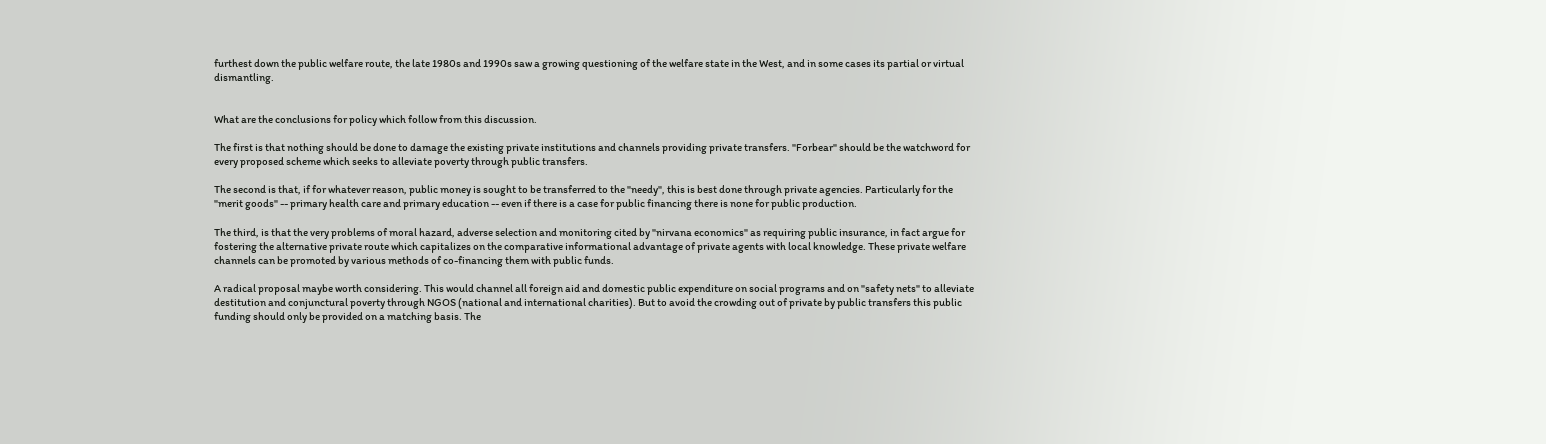furthest down the public welfare route, the late 1980s and 1990s saw a growing questioning of the welfare state in the West, and in some cases its partial or virtual dismantling.


What are the conclusions for policy which follow from this discussion.

The first is that nothing should be done to damage the existing private institutions and channels providing private transfers. "Forbear" should be the watchword for every proposed scheme which seeks to alleviate poverty through public transfers.

The second is that, if for whatever reason, public money is sought to be transferred to the "needy", this is best done through private agencies. Particularly for the "merit goods" -- primary health care and primary education -- even if there is a case for public financing there is none for public production.

The third, is that the very problems of moral hazard, adverse selection and monitoring cited by "nirvana economics" as requiring public insurance, in fact argue for fostering the alternative private route which capitalizes on the comparative informational advantage of private agents with local knowledge. These private welfare channels can be promoted by various methods of co-financing them with public funds.

A radical proposal maybe worth considering. This would channel all foreign aid and domestic public expenditure on social programs and on "safety nets" to alleviate destitution and conjunctural poverty through NGOS (national and international charities). But to avoid the crowding out of private by public transfers this public funding should only be provided on a matching basis. The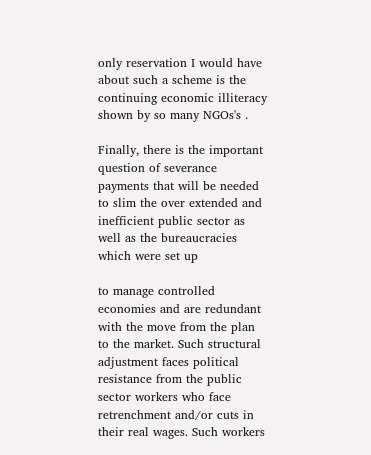only reservation I would have about such a scheme is the continuing economic illiteracy shown by so many NGOs's .

Finally, there is the important question of severance payments that will be needed to slim the over extended and inefficient public sector as well as the bureaucracies which were set up

to manage controlled economies and are redundant with the move from the plan to the market. Such structural adjustment faces political resistance from the public sector workers who face retrenchment and/or cuts in their real wages. Such workers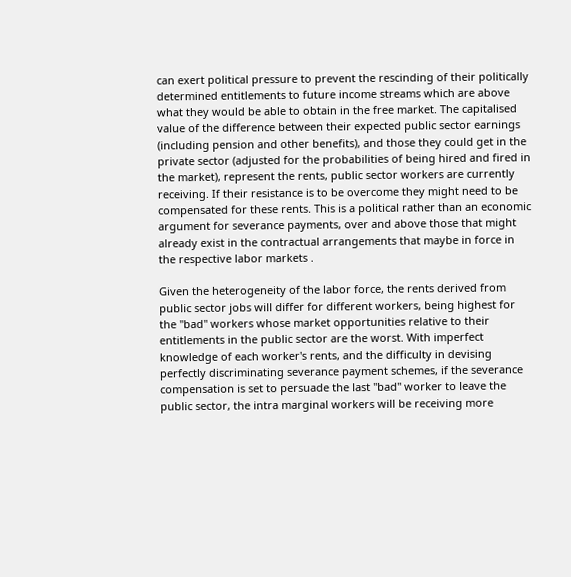can exert political pressure to prevent the rescinding of their politically determined entitlements to future income streams which are above what they would be able to obtain in the free market. The capitalised value of the difference between their expected public sector earnings (including pension and other benefits), and those they could get in the private sector (adjusted for the probabilities of being hired and fired in the market), represent the rents, public sector workers are currently receiving. If their resistance is to be overcome they might need to be compensated for these rents. This is a political rather than an economic argument for severance payments, over and above those that might already exist in the contractual arrangements that maybe in force in the respective labor markets .

Given the heterogeneity of the labor force, the rents derived from public sector jobs will differ for different workers, being highest for the "bad" workers whose market opportunities relative to their entitlements in the public sector are the worst. With imperfect knowledge of each worker's rents, and the difficulty in devising perfectly discriminating severance payment schemes, if the severance compensation is set to persuade the last "bad" worker to leave the public sector, the intra marginal workers will be receiving more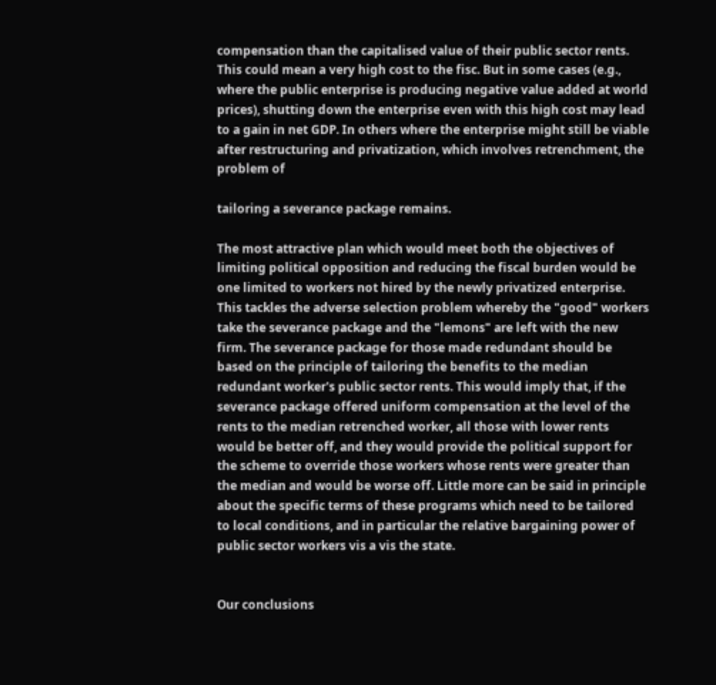compensation than the capitalised value of their public sector rents. This could mean a very high cost to the fisc. But in some cases (e.g., where the public enterprise is producing negative value added at world prices), shutting down the enterprise even with this high cost may lead to a gain in net GDP. In others where the enterprise might still be viable after restructuring and privatization, which involves retrenchment, the problem of

tailoring a severance package remains.

The most attractive plan which would meet both the objectives of limiting political opposition and reducing the fiscal burden would be one limited to workers not hired by the newly privatized enterprise. This tackles the adverse selection problem whereby the "good" workers take the severance package and the "lemons" are left with the new firm. The severance package for those made redundant should be based on the principle of tailoring the benefits to the median redundant worker's public sector rents. This would imply that, if the severance package offered uniform compensation at the level of the rents to the median retrenched worker, all those with lower rents would be better off, and they would provide the political support for the scheme to override those workers whose rents were greater than the median and would be worse off. Little more can be said in principle about the specific terms of these programs which need to be tailored to local conditions, and in particular the relative bargaining power of public sector workers vis a vis the state.


Our conclusions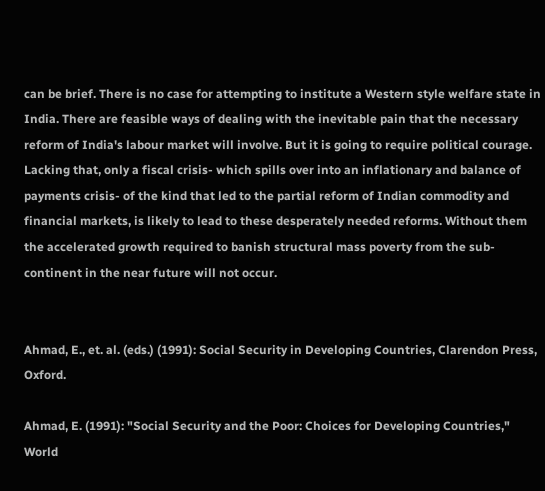can be brief. There is no case for attempting to institute a Western style welfare state in India. There are feasible ways of dealing with the inevitable pain that the necessary reform of India's labour market will involve. But it is going to require political courage. Lacking that, only a fiscal crisis- which spills over into an inflationary and balance of payments crisis- of the kind that led to the partial reform of Indian commodity and financial markets, is likely to lead to these desperately needed reforms. Without them the accelerated growth required to banish structural mass poverty from the sub-continent in the near future will not occur.


Ahmad, E., et. al. (eds.) (1991): Social Security in Developing Countries, Clarendon Press, Oxford.

Ahmad, E. (1991): "Social Security and the Poor: Choices for Developing Countries," World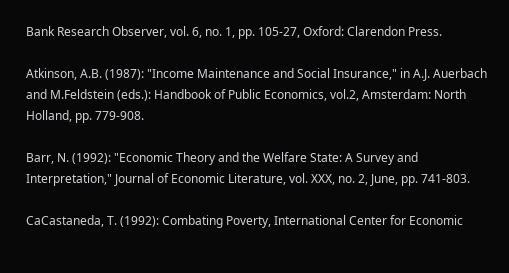Bank Research Observer, vol. 6, no. 1, pp. 105-27, Oxford: Clarendon Press.

Atkinson, A.B. (1987): "Income Maintenance and Social Insurance," in A.J. Auerbach and M.Feldstein (eds.): Handbook of Public Economics, vol.2, Amsterdam: North Holland, pp. 779-908.

Barr, N. (1992): "Economic Theory and the Welfare State: A Survey and Interpretation," Journal of Economic Literature, vol. XXX, no. 2, June, pp. 741-803.

CaCastaneda, T. (1992): Combating Poverty, International Center for Economic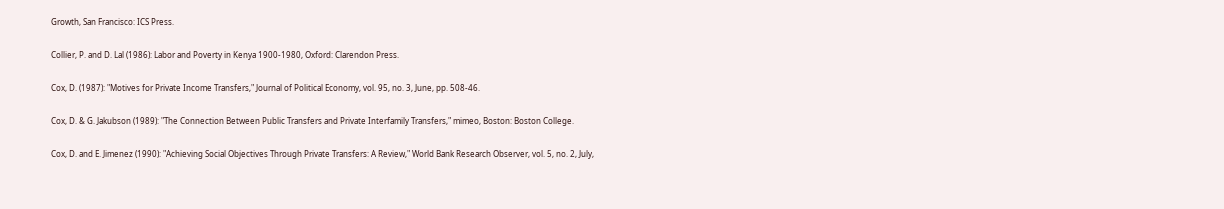Growth, San Francisco: ICS Press.

Collier, P. and D. Lal (1986): Labor and Poverty in Kenya 1900-1980, Oxford: Clarendon Press.

Cox, D. (1987): "Motives for Private Income Transfers," Journal of Political Economy, vol. 95, no. 3, June, pp. 508-46.

Cox, D. & G. Jakubson (1989): "The Connection Between Public Transfers and Private Interfamily Transfers," mimeo, Boston: Boston College.

Cox, D. and E. Jimenez (1990): "Achieving Social Objectives Through Private Transfers: A Review," World Bank Research Observer, vol. 5, no. 2, July,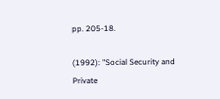pp. 205-18.

(1992): "Social Security and Private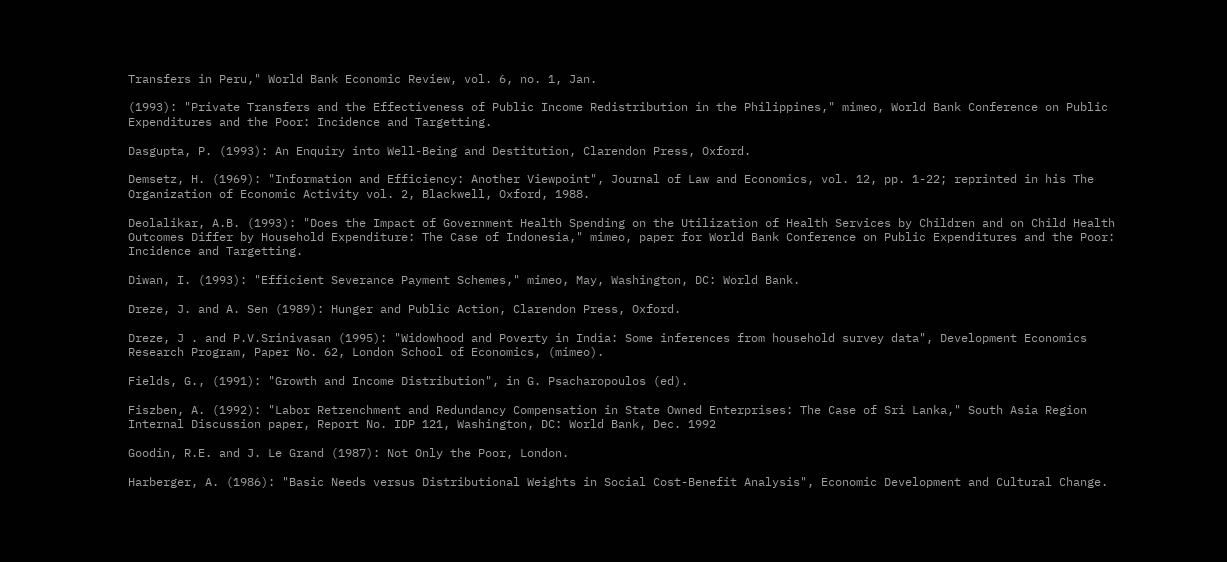Transfers in Peru," World Bank Economic Review, vol. 6, no. 1, Jan.

(1993): "Private Transfers and the Effectiveness of Public Income Redistribution in the Philippines," mimeo, World Bank Conference on Public Expenditures and the Poor: Incidence and Targetting.

Dasgupta, P. (1993): An Enquiry into Well-Being and Destitution, Clarendon Press, Oxford.

Demsetz, H. (1969): "Information and Efficiency: Another Viewpoint", Journal of Law and Economics, vol. 12, pp. 1-22; reprinted in his The Organization of Economic Activity vol. 2, Blackwell, Oxford, 1988.

Deolalikar, A.B. (1993): "Does the Impact of Government Health Spending on the Utilization of Health Services by Children and on Child Health Outcomes Differ by Household Expenditure: The Case of Indonesia," mimeo, paper for World Bank Conference on Public Expenditures and the Poor: Incidence and Targetting.

Diwan, I. (1993): "Efficient Severance Payment Schemes," mimeo, May, Washington, DC: World Bank.

Dreze, J. and A. Sen (1989): Hunger and Public Action, Clarendon Press, Oxford.

Dreze, J . and P.V.Srinivasan (1995): "Widowhood and Poverty in India: Some inferences from household survey data", Development Economics Research Program, Paper No. 62, London School of Economics, (mimeo).

Fields, G., (1991): "Growth and Income Distribution", in G. Psacharopoulos (ed).

Fiszben, A. (1992): "Labor Retrenchment and Redundancy Compensation in State Owned Enterprises: The Case of Sri Lanka," South Asia Region Internal Discussion paper, Report No. IDP 121, Washington, DC: World Bank, Dec. 1992

Goodin, R.E. and J. Le Grand (1987): Not Only the Poor, London.

Harberger, A. (1986): "Basic Needs versus Distributional Weights in Social Cost-Benefit Analysis", Economic Development and Cultural Change.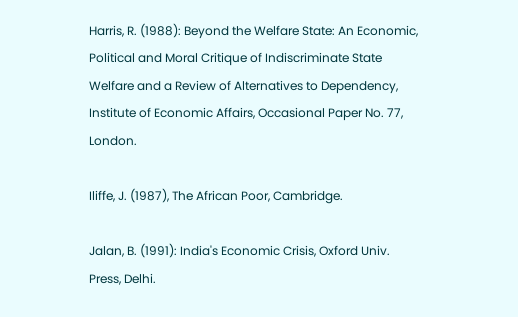Harris, R. (1988): Beyond the Welfare State: An Economic, Political and Moral Critique of Indiscriminate State Welfare and a Review of Alternatives to Dependency, Institute of Economic Affairs, Occasional Paper No. 77, London.

Iliffe, J. (1987), The African Poor, Cambridge.

Jalan, B. (1991): India's Economic Crisis, Oxford Univ. Press, Delhi.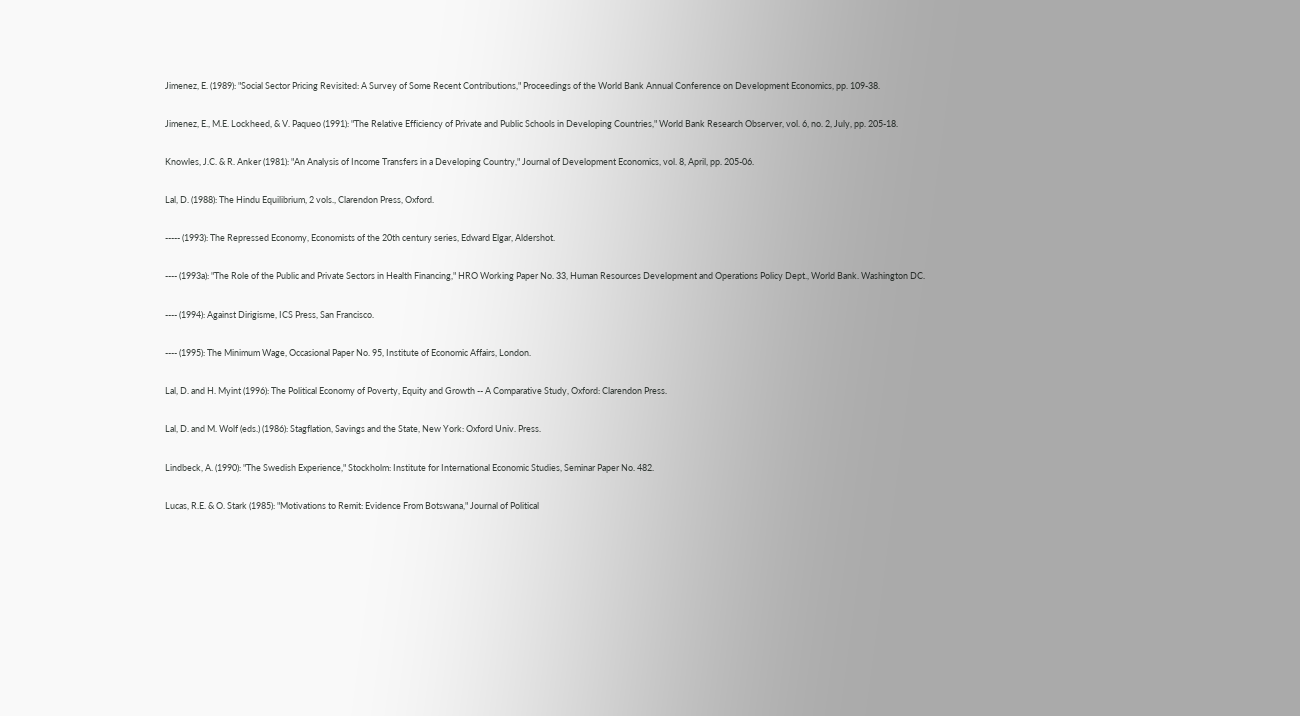Jimenez, E. (1989): "Social Sector Pricing Revisited: A Survey of Some Recent Contributions," Proceedings of the World Bank Annual Conference on Development Economics, pp. 109-38.

Jimenez, E., M.E. Lockheed, & V. Paqueo (1991): "The Relative Efficiency of Private and Public Schools in Developing Countries," World Bank Research Observer, vol. 6, no. 2, July, pp. 205-18.

Knowles, J.C. & R. Anker (1981): "An Analysis of Income Transfers in a Developing Country," Journal of Development Economics, vol. 8, April, pp. 205-06.

Lal, D. (1988): The Hindu Equilibrium, 2 vols., Clarendon Press, Oxford.

----- (1993): The Repressed Economy, Economists of the 20th century series, Edward Elgar, Aldershot.

---- (1993a): "The Role of the Public and Private Sectors in Health Financing," HRO Working Paper No. 33, Human Resources Development and Operations Policy Dept., World Bank. Washington DC.

---- (1994): Against Dirigisme, ICS Press, San Francisco.

---- (1995): The Minimum Wage, Occasional Paper No. 95, Institute of Economic Affairs, London.

Lal, D. and H. Myint (1996): The Political Economy of Poverty, Equity and Growth -- A Comparative Study, Oxford: Clarendon Press.

Lal, D. and M. Wolf (eds.) (1986): Stagflation, Savings and the State, New York: Oxford Univ. Press.

Lindbeck, A. (1990): "The Swedish Experience," Stockholm: Institute for International Economic Studies, Seminar Paper No. 482.

Lucas, R.E. & O. Stark (1985): "Motivations to Remit: Evidence From Botswana," Journal of Political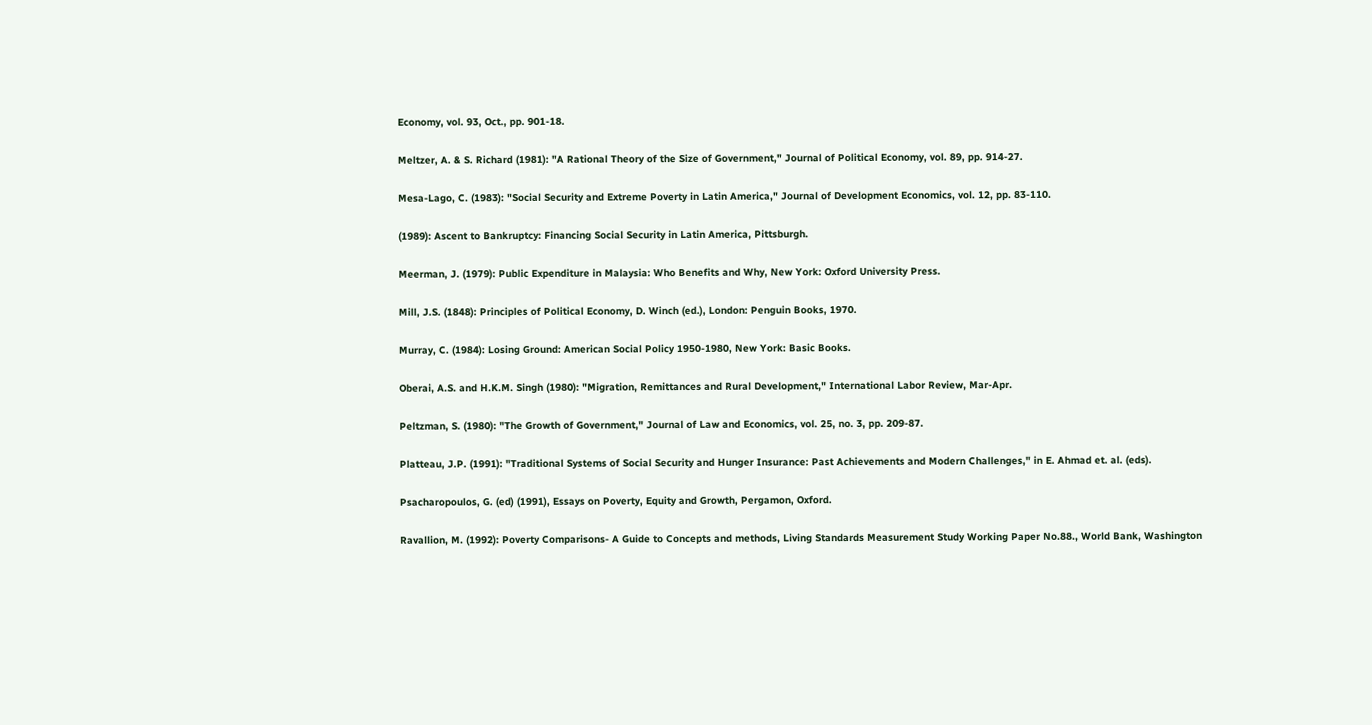Economy, vol. 93, Oct., pp. 901-18.

Meltzer, A. & S. Richard (1981): "A Rational Theory of the Size of Government," Journal of Political Economy, vol. 89, pp. 914-27.

Mesa-Lago, C. (1983): "Social Security and Extreme Poverty in Latin America," Journal of Development Economics, vol. 12, pp. 83-110.

(1989): Ascent to Bankruptcy: Financing Social Security in Latin America, Pittsburgh.

Meerman, J. (1979): Public Expenditure in Malaysia: Who Benefits and Why, New York: Oxford University Press.

Mill, J.S. (1848): Principles of Political Economy, D. Winch (ed.), London: Penguin Books, 1970.

Murray, C. (1984): Losing Ground: American Social Policy 1950-1980, New York: Basic Books.

Oberai, A.S. and H.K.M. Singh (1980): "Migration, Remittances and Rural Development," International Labor Review, Mar-Apr.

Peltzman, S. (1980): "The Growth of Government," Journal of Law and Economics, vol. 25, no. 3, pp. 209-87.

Platteau, J.P. (1991): "Traditional Systems of Social Security and Hunger Insurance: Past Achievements and Modern Challenges," in E. Ahmad et. al. (eds).

Psacharopoulos, G. (ed) (1991), Essays on Poverty, Equity and Growth, Pergamon, Oxford.

Ravallion, M. (1992): Poverty Comparisons- A Guide to Concepts and methods, Living Standards Measurement Study Working Paper No.88., World Bank, Washington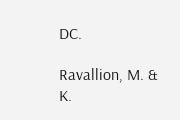DC.

Ravallion, M. & K.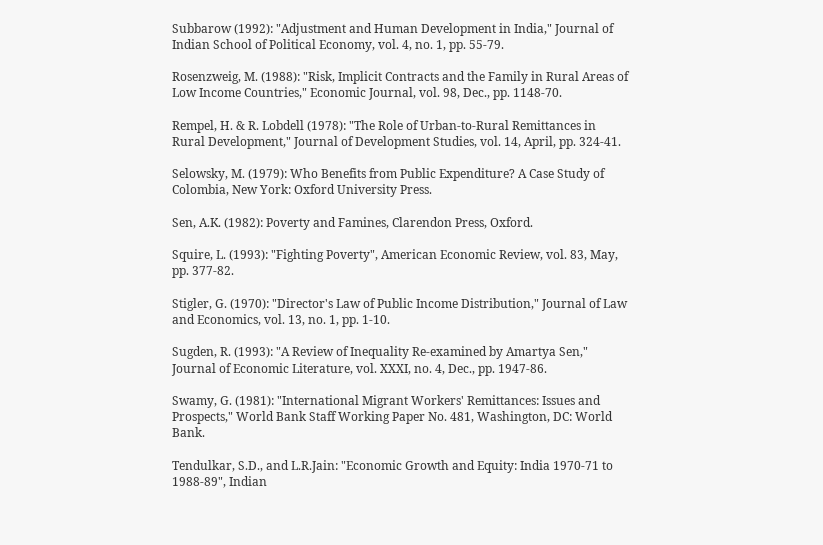Subbarow (1992): "Adjustment and Human Development in India," Journal of Indian School of Political Economy, vol. 4, no. 1, pp. 55-79.

Rosenzweig, M. (1988): "Risk, Implicit Contracts and the Family in Rural Areas of Low Income Countries," Economic Journal, vol. 98, Dec., pp. 1148-70.

Rempel, H. & R. Lobdell (1978): "The Role of Urban-to-Rural Remittances in Rural Development," Journal of Development Studies, vol. 14, April, pp. 324-41.

Selowsky, M. (1979): Who Benefits from Public Expenditure? A Case Study of Colombia, New York: Oxford University Press.

Sen, A.K. (1982): Poverty and Famines, Clarendon Press, Oxford.

Squire, L. (1993): "Fighting Poverty", American Economic Review, vol. 83, May, pp. 377-82.

Stigler, G. (1970): "Director's Law of Public Income Distribution," Journal of Law and Economics, vol. 13, no. 1, pp. 1-10.

Sugden, R. (1993): "A Review of Inequality Re-examined by Amartya Sen," Journal of Economic Literature, vol. XXXI, no. 4, Dec., pp. 1947-86.

Swamy, G. (1981): "International Migrant Workers' Remittances: Issues and Prospects," World Bank Staff Working Paper No. 481, Washington, DC: World Bank.

Tendulkar, S.D., and L.R.Jain: "Economic Growth and Equity: India 1970-71 to 1988-89", Indian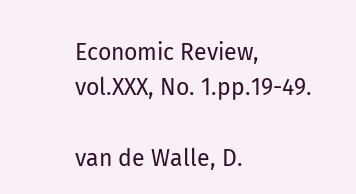Economic Review, vol.XXX, No. 1.pp.19-49.

van de Walle, D.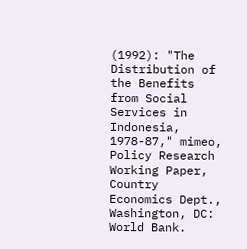(1992): "The Distribution of the Benefits from Social Services in Indonesia, 1978-87," mimeo, Policy Research Working Paper, Country Economics Dept., Washington, DC: World Bank.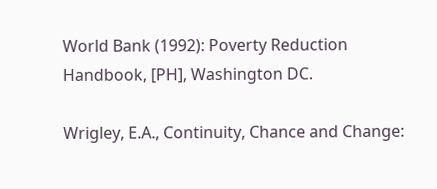World Bank (1992): Poverty Reduction Handbook, [PH], Washington DC.

Wrigley, E.A., Continuity, Chance and Change: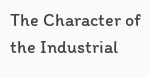The Character of the Industrial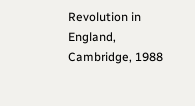Revolution in England, Cambridge, 1988